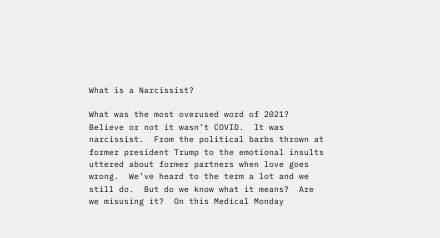What is a Narcissist?

What was the most overused word of 2021?  Believe or not it wasn’t COVID.  It was narcissist.  From the political barbs thrown at former president Trump to the emotional insults uttered about former partners when love goes wrong.  We’ve heard to the term a lot and we still do.  But do we know what it means?  Are we misusing it?  On this Medical Monday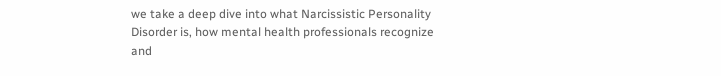we take a deep dive into what Narcissistic Personality Disorder is, how mental health professionals recognize and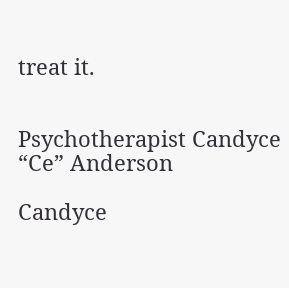treat it.


Psychotherapist Candyce “Ce” Anderson

Candyce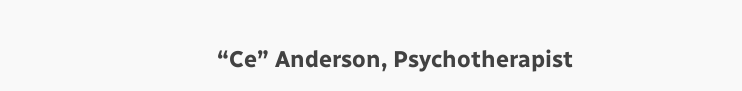“Ce” Anderson, Psychotherapist